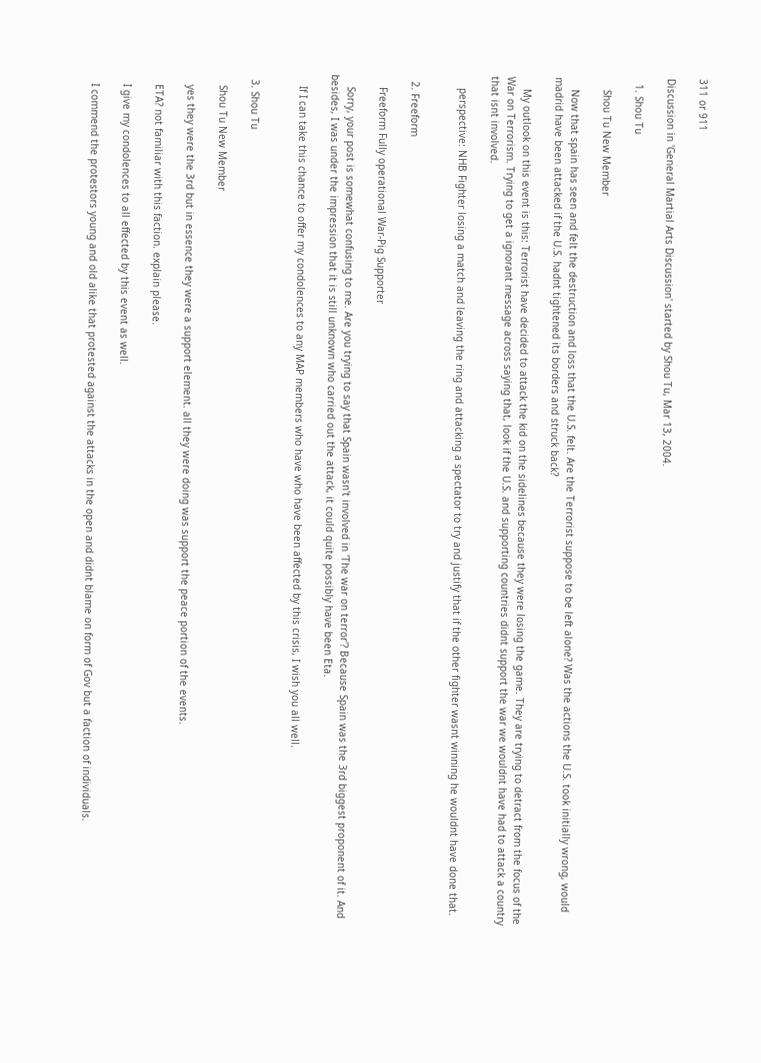311 or 911

Discussion in 'General Martial Arts Discussion' started by Shou Tu, Mar 13, 2004.

  1. Shou Tu

    Shou Tu New Member

    Now that spain has seen and felt the destruction and loss that the U.S. felt. Are the Terrorist suppose to be left alone? Was the actions the U.S. took initially wrong, would madrid have been attacked if the U.S. hadnt tightened its borders and struck back?

    My outlook on this event is this: Terrorist have decided to attack the kid on the sidelines because they were losing the game. They are trying to detract from the focus of the War on Terrorism. Trying to get a ignorant message across saying that, look if the U.S. and supporting countries didnt support the war we wouldnt have had to attack a country that isnt involved.

    perspective: NHB Fighter losing a match and leaving the ring and attacking a spectator to try and justify that if the other fighter wasnt winning he wouldnt have done that.


  2. Freeform

    Freeform Fully operational War-Pig Supporter

    Sorry, your post is somewhat confusing to me. Are you trying to say that Spain wasn't involved in 'The war on terror'? Because Spain was the 3rd biggest proponent of it. And besides, I was under the impression that it is still unknown who carried out the attack, it could quite possibly have been Eta.

    If I can take this chance to offer my condolences to any MAP members who have who have been affected by this crisis, I wish you all well.


  3. Shou Tu

    Shou Tu New Member

    yes they were the 3rd but in essence they were a support element. all they were doing was support the peace portion of the events.

    ETA? not familiar with this faction. explain please.

    I give my condolences to all effected by this event as well.

    I commend the protestors young and old alike that protested against the attacks in the open and didnt blame on form of Gov but a faction of individuals.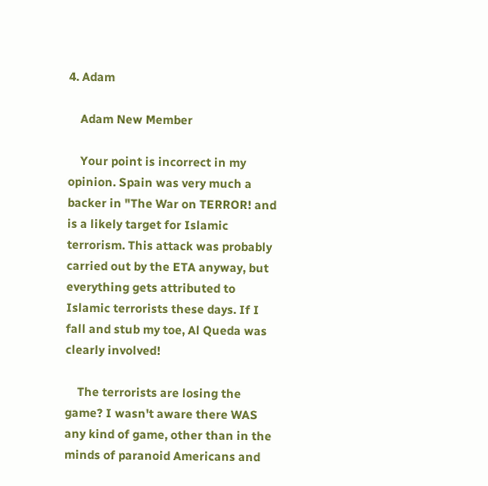4. Adam

    Adam New Member

    Your point is incorrect in my opinion. Spain was very much a backer in "The War on TERROR! and is a likely target for Islamic terrorism. This attack was probably carried out by the ETA anyway, but everything gets attributed to Islamic terrorists these days. If I fall and stub my toe, Al Queda was clearly involved!

    The terrorists are losing the game? I wasn't aware there WAS any kind of game, other than in the minds of paranoid Americans and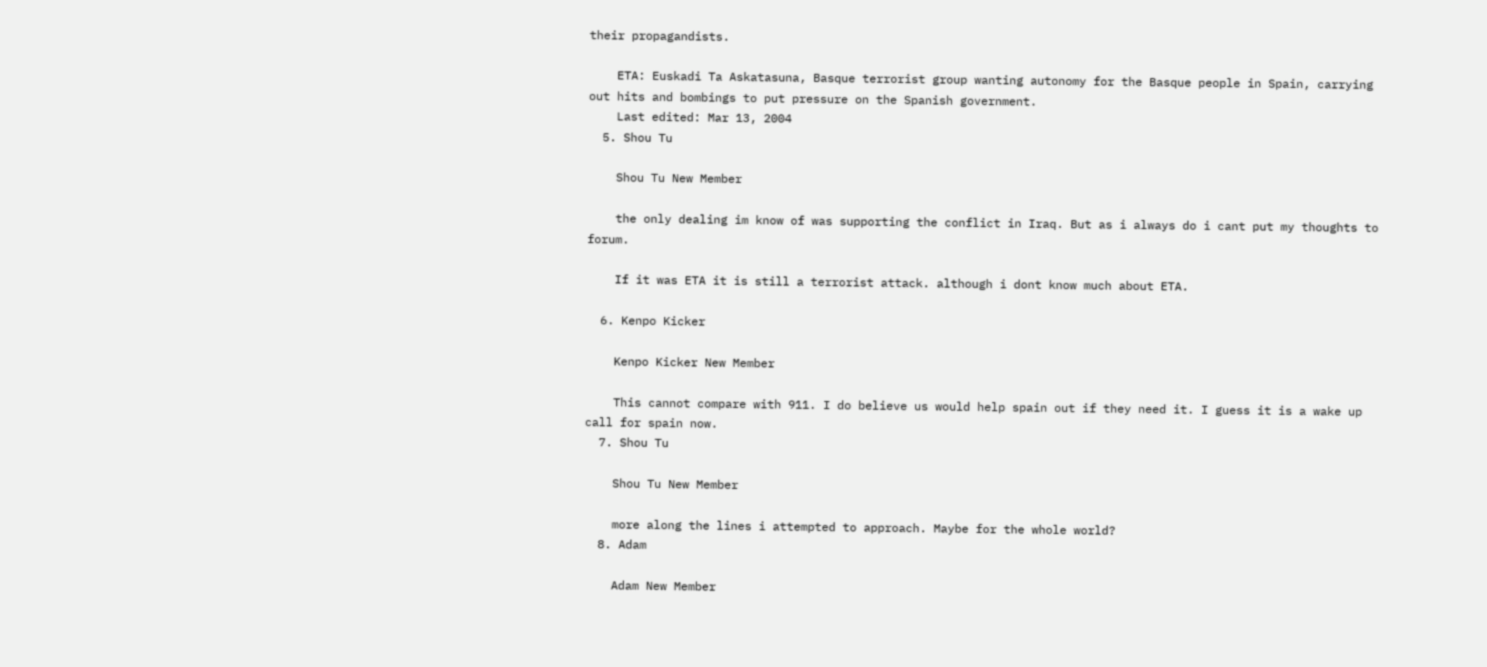their propagandists.

    ETA: Euskadi Ta Askatasuna, Basque terrorist group wanting autonomy for the Basque people in Spain, carrying out hits and bombings to put pressure on the Spanish government.
    Last edited: Mar 13, 2004
  5. Shou Tu

    Shou Tu New Member

    the only dealing im know of was supporting the conflict in Iraq. But as i always do i cant put my thoughts to forum.

    If it was ETA it is still a terrorist attack. although i dont know much about ETA.

  6. Kenpo Kicker

    Kenpo Kicker New Member

    This cannot compare with 911. I do believe us would help spain out if they need it. I guess it is a wake up call for spain now.
  7. Shou Tu

    Shou Tu New Member

    more along the lines i attempted to approach. Maybe for the whole world?
  8. Adam

    Adam New Member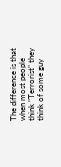The difference is that when most people think "Terrorist" they think of some guy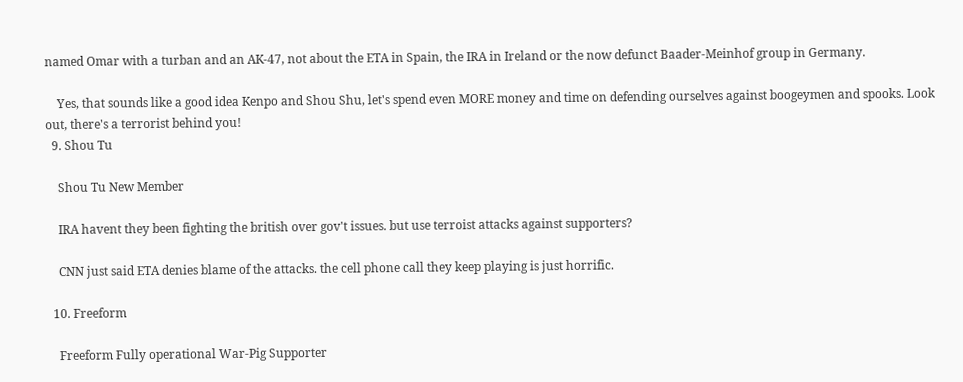named Omar with a turban and an AK-47, not about the ETA in Spain, the IRA in Ireland or the now defunct Baader-Meinhof group in Germany.

    Yes, that sounds like a good idea Kenpo and Shou Shu, let's spend even MORE money and time on defending ourselves against boogeymen and spooks. Look out, there's a terrorist behind you!
  9. Shou Tu

    Shou Tu New Member

    IRA havent they been fighting the british over gov't issues. but use terroist attacks against supporters?

    CNN just said ETA denies blame of the attacks. the cell phone call they keep playing is just horrific.

  10. Freeform

    Freeform Fully operational War-Pig Supporter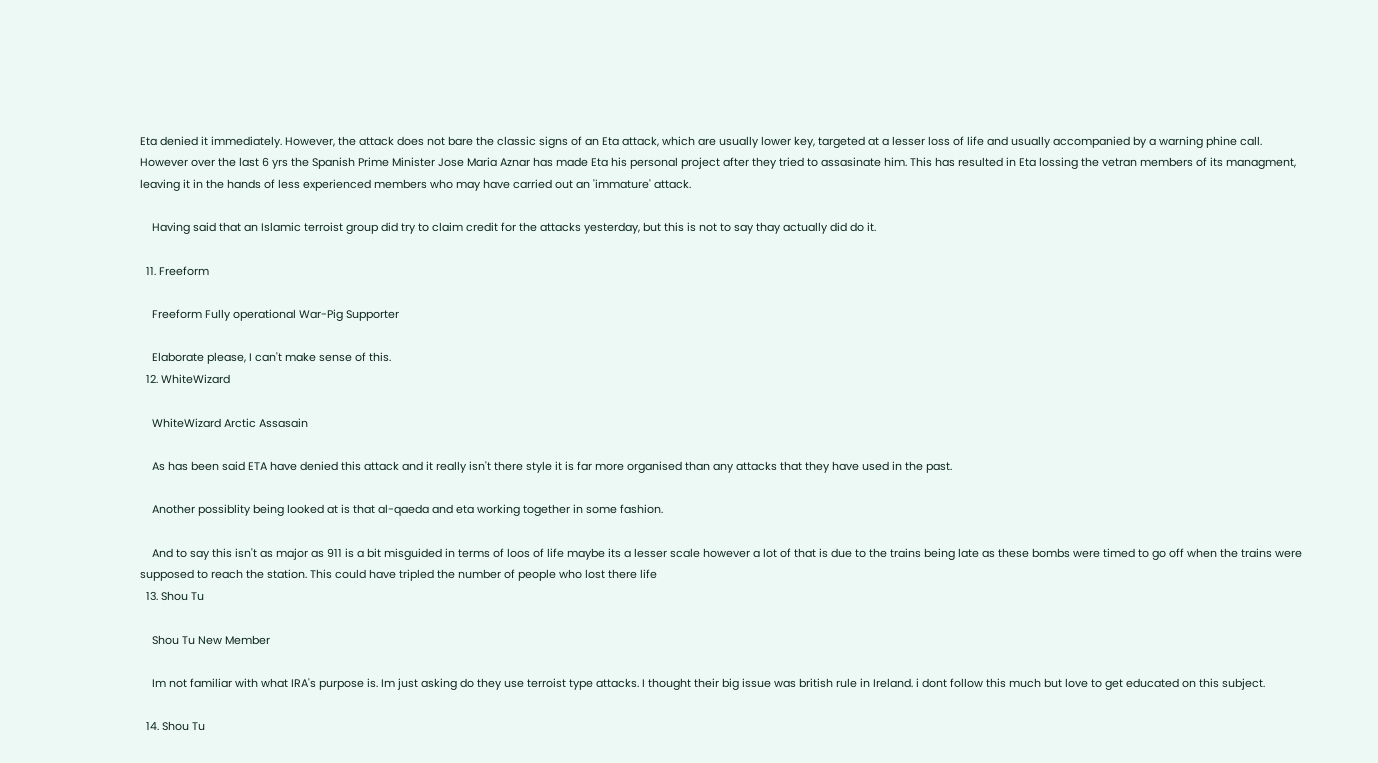Eta denied it immediately. However, the attack does not bare the classic signs of an Eta attack, which are usually lower key, targeted at a lesser loss of life and usually accompanied by a warning phine call. However over the last 6 yrs the Spanish Prime Minister Jose Maria Aznar has made Eta his personal project after they tried to assasinate him. This has resulted in Eta lossing the vetran members of its managment, leaving it in the hands of less experienced members who may have carried out an 'immature' attack.

    Having said that an Islamic terroist group did try to claim credit for the attacks yesterday, but this is not to say thay actually did do it.

  11. Freeform

    Freeform Fully operational War-Pig Supporter

    Elaborate please, I can't make sense of this.
  12. WhiteWizard

    WhiteWizard Arctic Assasain

    As has been said ETA have denied this attack and it really isn't there style it is far more organised than any attacks that they have used in the past.

    Another possiblity being looked at is that al-qaeda and eta working together in some fashion.

    And to say this isn't as major as 911 is a bit misguided in terms of loos of life maybe its a lesser scale however a lot of that is due to the trains being late as these bombs were timed to go off when the trains were supposed to reach the station. This could have tripled the number of people who lost there life
  13. Shou Tu

    Shou Tu New Member

    Im not familiar with what IRA's purpose is. Im just asking do they use terroist type attacks. I thought their big issue was british rule in Ireland. i dont follow this much but love to get educated on this subject.

  14. Shou Tu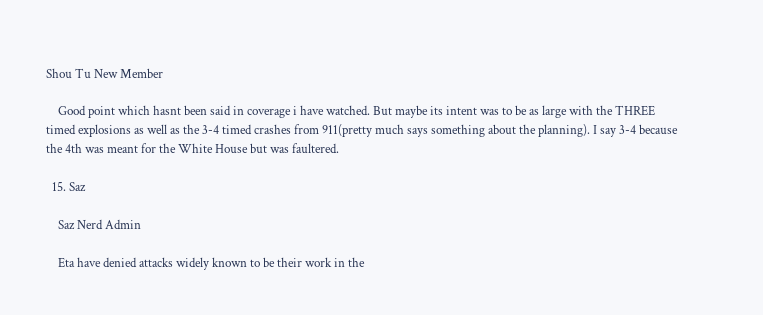Shou Tu New Member

    Good point which hasnt been said in coverage i have watched. But maybe its intent was to be as large with the THREE timed explosions as well as the 3-4 timed crashes from 911(pretty much says something about the planning). I say 3-4 because the 4th was meant for the White House but was faultered.

  15. Saz

    Saz Nerd Admin

    Eta have denied attacks widely known to be their work in the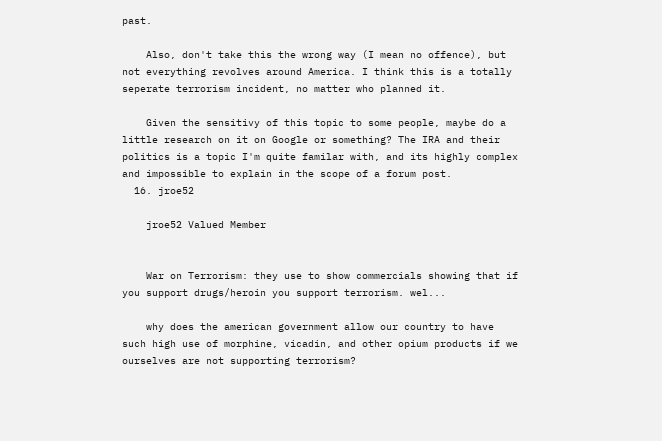past.

    Also, don't take this the wrong way (I mean no offence), but not everything revolves around America. I think this is a totally seperate terrorism incident, no matter who planned it.

    Given the sensitivy of this topic to some people, maybe do a little research on it on Google or something? The IRA and their politics is a topic I'm quite familar with, and its highly complex and impossible to explain in the scope of a forum post.
  16. jroe52

    jroe52 Valued Member


    War on Terrorism: they use to show commercials showing that if you support drugs/heroin you support terrorism. wel...

    why does the american government allow our country to have such high use of morphine, vicadin, and other opium products if we ourselves are not supporting terrorism?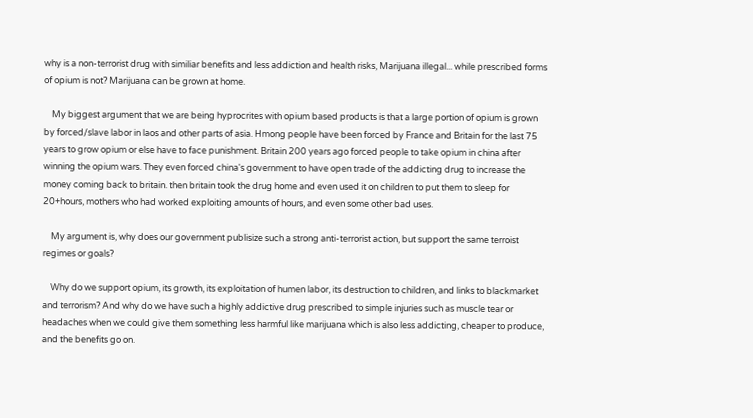why is a non-terrorist drug with similiar benefits and less addiction and health risks, Marijuana illegal... while prescribed forms of opium is not? Marijuana can be grown at home.

    My biggest argument that we are being hyprocrites with opium based products is that a large portion of opium is grown by forced/slave labor in laos and other parts of asia. Hmong people have been forced by France and Britain for the last 75 years to grow opium or else have to face punishment. Britain 200 years ago forced people to take opium in china after winning the opium wars. They even forced china's government to have open trade of the addicting drug to increase the money coming back to britain. then britain took the drug home and even used it on children to put them to sleep for 20+hours, mothers who had worked exploiting amounts of hours, and even some other bad uses.

    My argument is, why does our government publisize such a strong anti-terrorist action, but support the same terroist regimes or goals?

    Why do we support opium, its growth, its exploitation of humen labor, its destruction to children, and links to blackmarket and terrorism? And why do we have such a highly addictive drug prescribed to simple injuries such as muscle tear or headaches when we could give them something less harmful like marijuana which is also less addicting, cheaper to produce, and the benefits go on.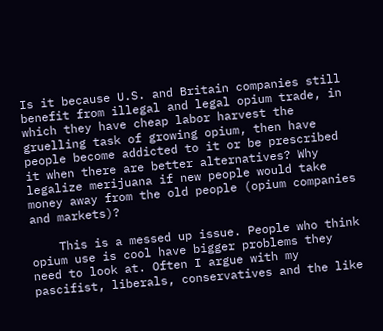Is it because U.S. and Britain companies still benefit from illegal and legal opium trade, in which they have cheap labor harvest the gruelling task of growing opium, then have people become addicted to it or be prescribed it when there are better alternatives? Why legalize merijuana if new people would take money away from the old people (opium companies and markets)?

    This is a messed up issue. People who think opium use is cool have bigger problems they need to look at. Often I argue with my pascifist, liberals, conservatives and the like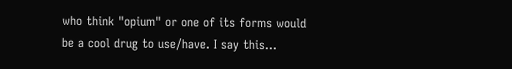who think "opium" or one of its forms would be a cool drug to use/have. I say this...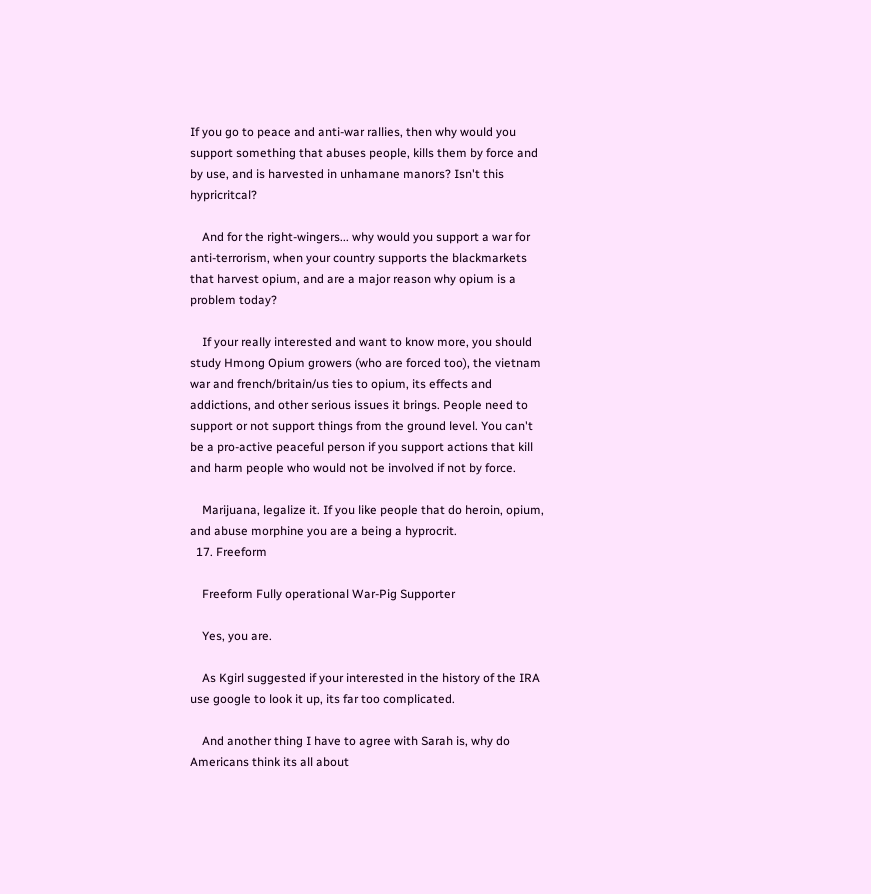If you go to peace and anti-war rallies, then why would you support something that abuses people, kills them by force and by use, and is harvested in unhamane manors? Isn't this hypricritcal?

    And for the right-wingers... why would you support a war for anti-terrorism, when your country supports the blackmarkets that harvest opium, and are a major reason why opium is a problem today?

    If your really interested and want to know more, you should study Hmong Opium growers (who are forced too), the vietnam war and french/britain/us ties to opium, its effects and addictions, and other serious issues it brings. People need to support or not support things from the ground level. You can't be a pro-active peaceful person if you support actions that kill and harm people who would not be involved if not by force.

    Marijuana, legalize it. If you like people that do heroin, opium, and abuse morphine you are a being a hyprocrit.
  17. Freeform

    Freeform Fully operational War-Pig Supporter

    Yes, you are.

    As Kgirl suggested if your interested in the history of the IRA use google to look it up, its far too complicated.

    And another thing I have to agree with Sarah is, why do Americans think its all about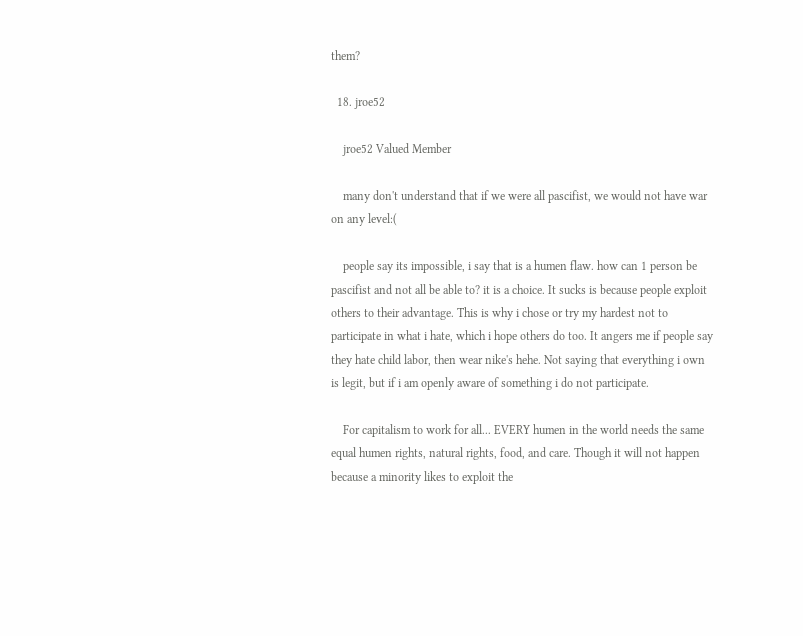them?

  18. jroe52

    jroe52 Valued Member

    many don't understand that if we were all pascifist, we would not have war on any level:(

    people say its impossible, i say that is a humen flaw. how can 1 person be pascifist and not all be able to? it is a choice. It sucks is because people exploit others to their advantage. This is why i chose or try my hardest not to participate in what i hate, which i hope others do too. It angers me if people say they hate child labor, then wear nike's hehe. Not saying that everything i own is legit, but if i am openly aware of something i do not participate.

    For capitalism to work for all... EVERY humen in the world needs the same equal humen rights, natural rights, food, and care. Though it will not happen because a minority likes to exploit the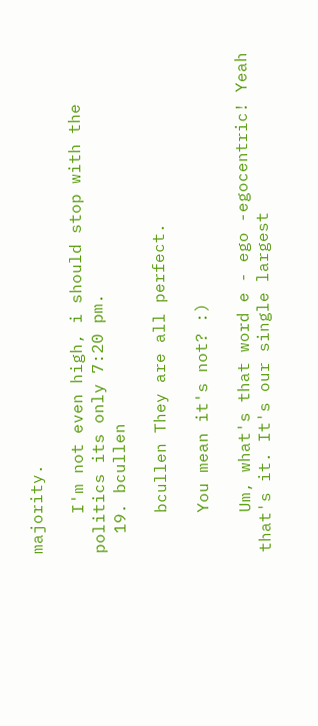majority.

    I'm not even high, i should stop with the politics its only 7:20 pm.
  19. bcullen

    bcullen They are all perfect.

    You mean it's not? :)

    Um, what's that word e - ego -egocentric! Yeah that's it. It's our single largest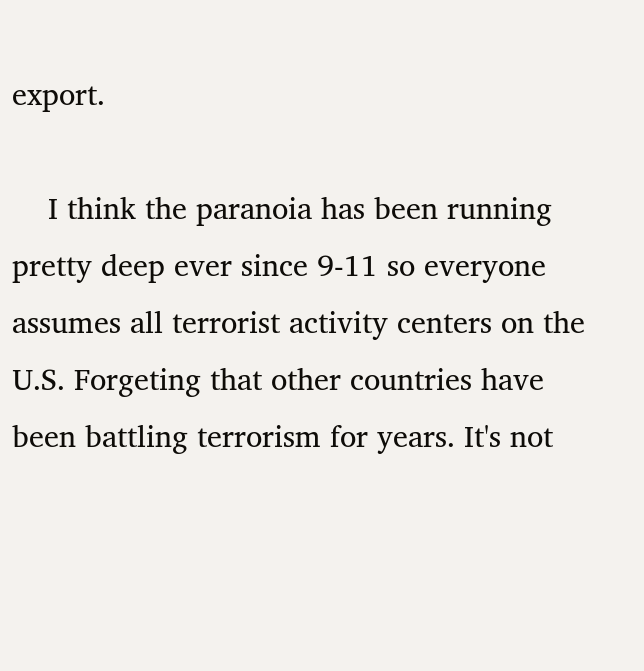export.

    I think the paranoia has been running pretty deep ever since 9-11 so everyone assumes all terrorist activity centers on the U.S. Forgeting that other countries have been battling terrorism for years. It's not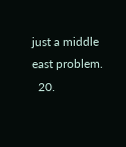just a middle east problem.
  20.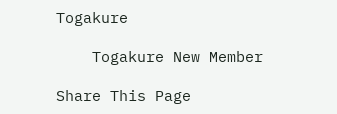Togakure

    Togakure New Member

Share This Page